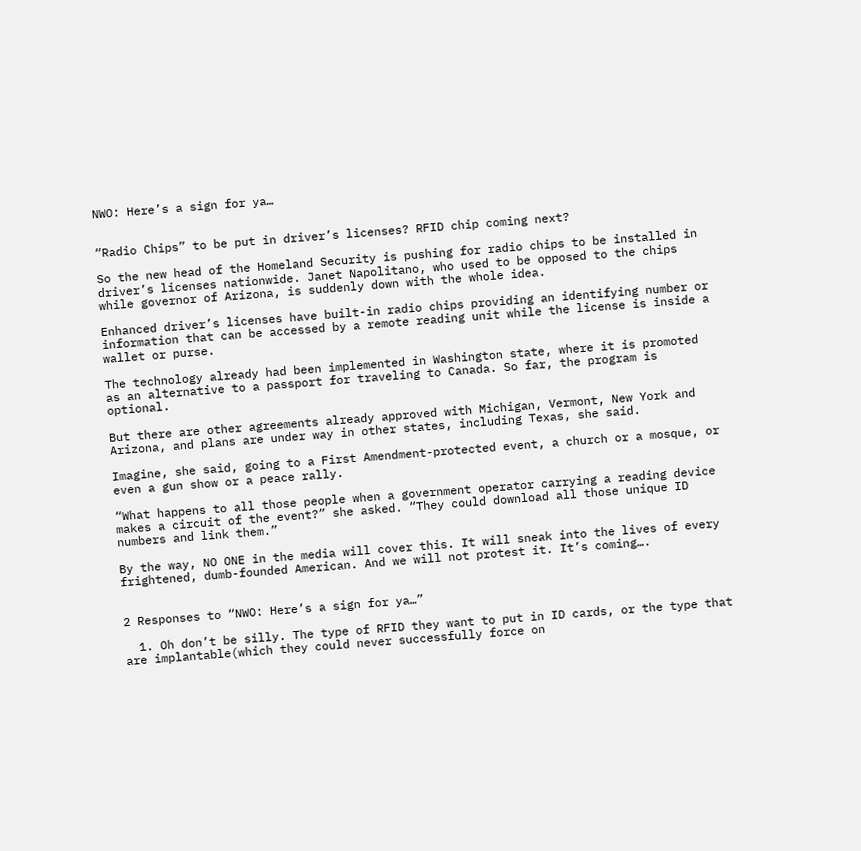NWO: Here’s a sign for ya…


“Radio Chips” to be put in driver’s licenses? RFID chip coming next?

So the new head of the Homeland Security is pushing for radio chips to be installed in driver’s licenses nationwide. Janet Napolitano, who used to be opposed to the chips while governor of Arizona, is suddenly down with the whole idea.

Enhanced driver’s licenses have built-in radio chips providing an identifying number or information that can be accessed by a remote reading unit while the license is inside a wallet or purse.

The technology already had been implemented in Washington state, where it is promoted as an alternative to a passport for traveling to Canada. So far, the program is optional.

But there are other agreements already approved with Michigan, Vermont, New York and Arizona, and plans are under way in other states, including Texas, she said.

Imagine, she said, going to a First Amendment-protected event, a church or a mosque, or even a gun show or a peace rally.

“What happens to all those people when a government operator carrying a reading device makes a circuit of the event?” she asked. “They could download all those unique ID numbers and link them.”

By the way, NO ONE in the media will cover this. It will sneak into the lives of every frightened, dumb-founded American. And we will not protest it. It’s coming….


2 Responses to “NWO: Here’s a sign for ya…”

  1. Oh don’t be silly. The type of RFID they want to put in ID cards, or the type that are implantable(which they could never successfully force on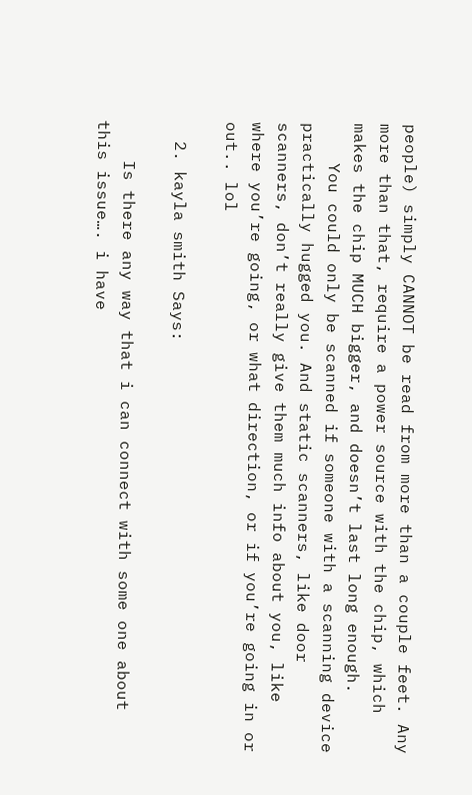people) simply CANNOT be read from more than a couple feet. Any more than that, require a power source with the chip, which makes the chip MUCH bigger, and doesn’t last long enough.
    You could only be scanned if someone with a scanning device practically hugged you. And static scanners, like door scanners, don’t really give them much info about you, like where you’re going, or what direction, or if you’re going in or out.. lol

  2. kayla smith Says:

    Is there any way that i can connect with some one about this issue…. i have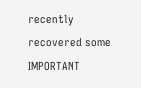recently recovered some IMPORTANT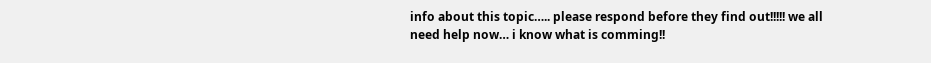info about this topic….. please respond before they find out!!!!! we all need help now… i know what is comming!!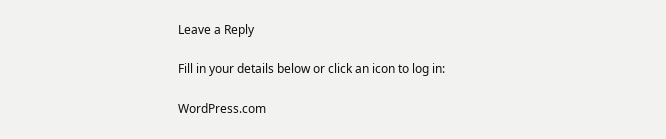Leave a Reply

Fill in your details below or click an icon to log in:

WordPress.com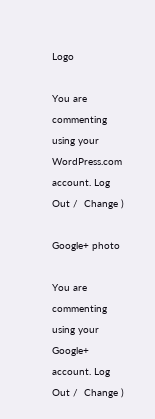Logo

You are commenting using your WordPress.com account. Log Out /  Change )

Google+ photo

You are commenting using your Google+ account. Log Out /  Change )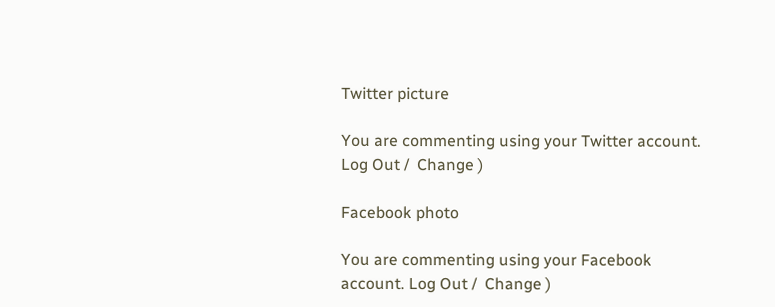Twitter picture

You are commenting using your Twitter account. Log Out /  Change )

Facebook photo

You are commenting using your Facebook account. Log Out /  Change )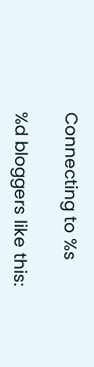Connecting to %s

%d bloggers like this: